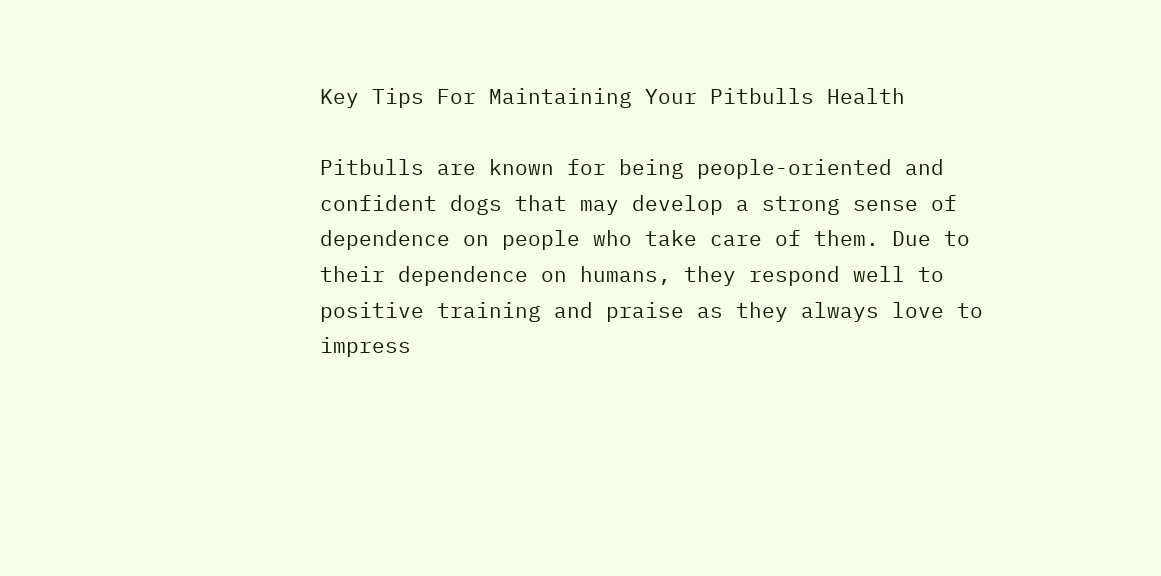Key Tips For Maintaining Your Pitbulls Health

Pitbulls are known for being people-oriented and confident dogs that may develop a strong sense of dependence on people who take care of them. Due to their dependence on humans, they respond well to positive training and praise as they always love to impress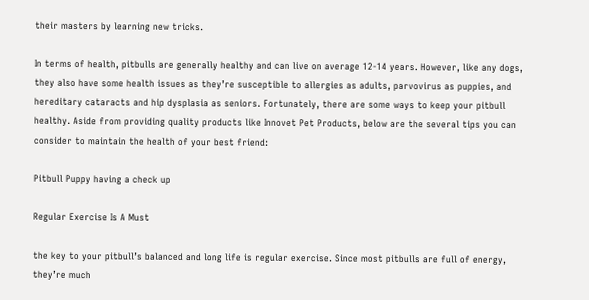their masters by learning new tricks.

In terms of health, pitbulls are generally healthy and can live on average 12-14 years. However, like any dogs, they also have some health issues as they’re susceptible to allergies as adults, parvovirus as puppies, and hereditary cataracts and hip dysplasia as seniors. Fortunately, there are some ways to keep your pitbull healthy. Aside from providing quality products like Innovet Pet Products, below are the several tips you can consider to maintain the health of your best friend:

Pitbull Puppy having a check up

Regular Exercise Is A Must

the key to your pitbull’s balanced and long life is regular exercise. Since most pitbulls are full of energy, they’re much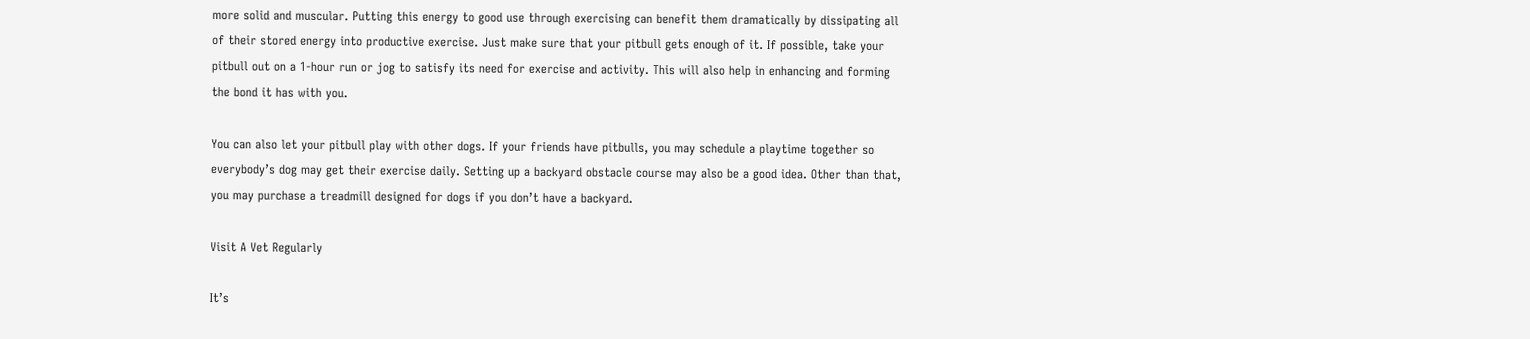more solid and muscular. Putting this energy to good use through exercising can benefit them dramatically by dissipating all of their stored energy into productive exercise. Just make sure that your pitbull gets enough of it. If possible, take your pitbull out on a 1-hour run or jog to satisfy its need for exercise and activity. This will also help in enhancing and forming the bond it has with you.

You can also let your pitbull play with other dogs. If your friends have pitbulls, you may schedule a playtime together so everybody’s dog may get their exercise daily. Setting up a backyard obstacle course may also be a good idea. Other than that, you may purchase a treadmill designed for dogs if you don’t have a backyard.

Visit A Vet Regularly

It’s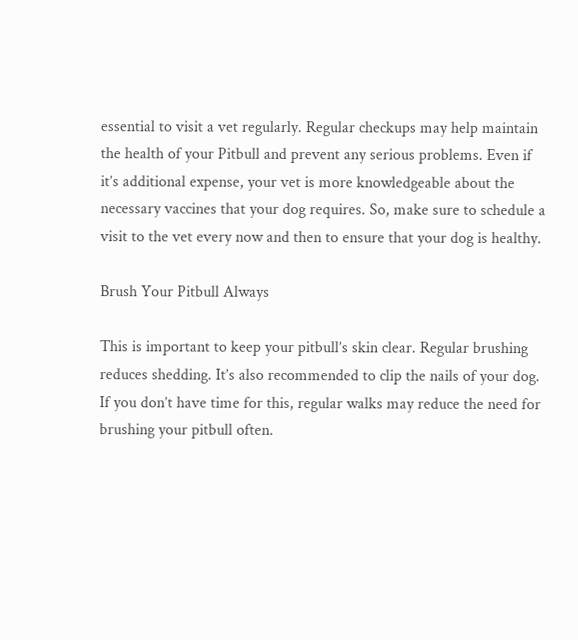essential to visit a vet regularly. Regular checkups may help maintain the health of your Pitbull and prevent any serious problems. Even if it’s additional expense, your vet is more knowledgeable about the necessary vaccines that your dog requires. So, make sure to schedule a visit to the vet every now and then to ensure that your dog is healthy.

Brush Your Pitbull Always

This is important to keep your pitbull’s skin clear. Regular brushing reduces shedding. It’s also recommended to clip the nails of your dog. If you don’t have time for this, regular walks may reduce the need for brushing your pitbull often.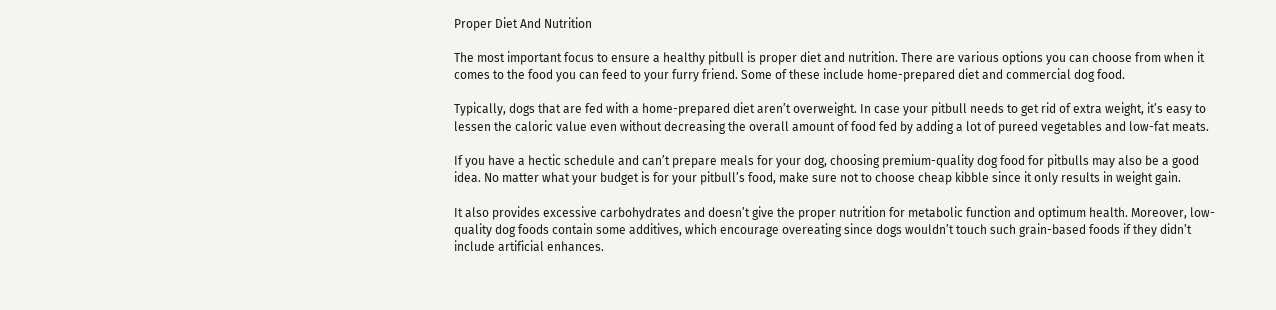Proper Diet And Nutrition

The most important focus to ensure a healthy pitbull is proper diet and nutrition. There are various options you can choose from when it comes to the food you can feed to your furry friend. Some of these include home-prepared diet and commercial dog food.

Typically, dogs that are fed with a home-prepared diet aren’t overweight. In case your pitbull needs to get rid of extra weight, it’s easy to lessen the caloric value even without decreasing the overall amount of food fed by adding a lot of pureed vegetables and low-fat meats.

If you have a hectic schedule and can’t prepare meals for your dog, choosing premium-quality dog food for pitbulls may also be a good idea. No matter what your budget is for your pitbull’s food, make sure not to choose cheap kibble since it only results in weight gain.

It also provides excessive carbohydrates and doesn’t give the proper nutrition for metabolic function and optimum health. Moreover, low-quality dog foods contain some additives, which encourage overeating since dogs wouldn’t touch such grain-based foods if they didn’t include artificial enhances.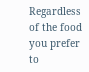Regardless of the food you prefer to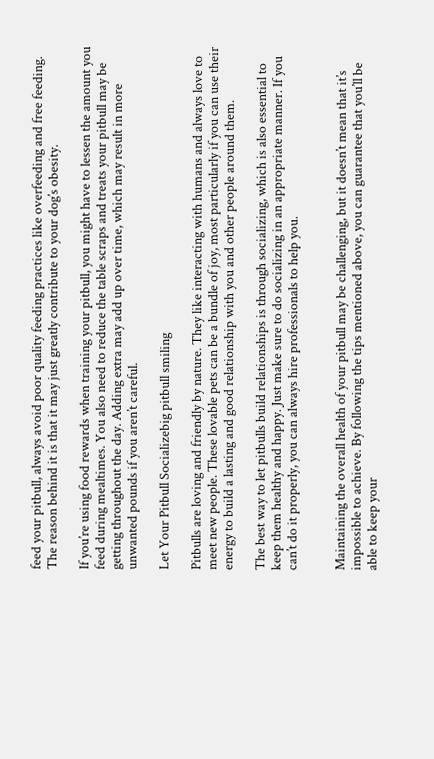feed your pitbull, always avoid poor quality feeding practices like overfeeding and free feeding. The reason behind it is that it may just greatly contribute to your dog’s obesity.

If you’re using food rewards when training your pitbull, you might have to lessen the amount you feed during mealtimes. You also need to reduce the table scraps and treats your pitbull may be getting throughout the day. Adding extra may add up over time, which may result in more unwanted pounds if you aren’t careful.

Let Your Pitbull Socializebig pitbull smiling

Pitbulls are loving and friendly by nature. They like interacting with humans and always love to meet new people. These lovable pets can be a bundle of joy, most particularly if you can use their energy to build a lasting and good relationship with you and other people around them.

The best way to let pitbulls build relationships is through socializing, which is also essential to keep them healthy and happy. Just make sure to do socializing in an appropriate manner. If you can’t do it properly, you can always hire professionals to help you.


Maintaining the overall health of your pitbull may be challenging, but it doesn’t mean that it’s impossible to achieve. By following the tips mentioned above, you can guarantee that you’ll be able to keep your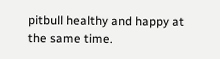pitbull healthy and happy at the same time.